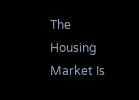The Housing Market Is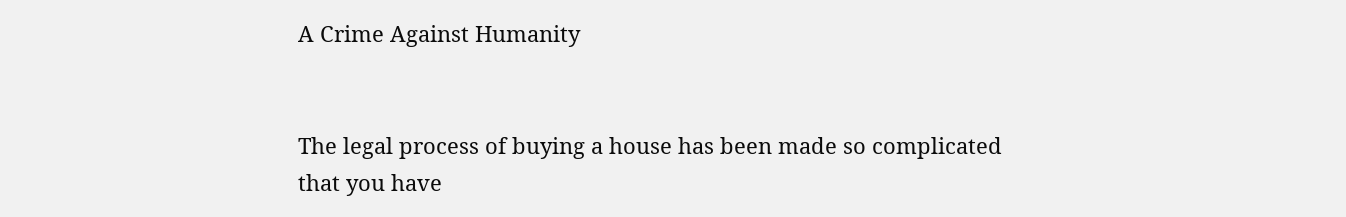A Crime Against Humanity


The legal process of buying a house has been made so complicated that you have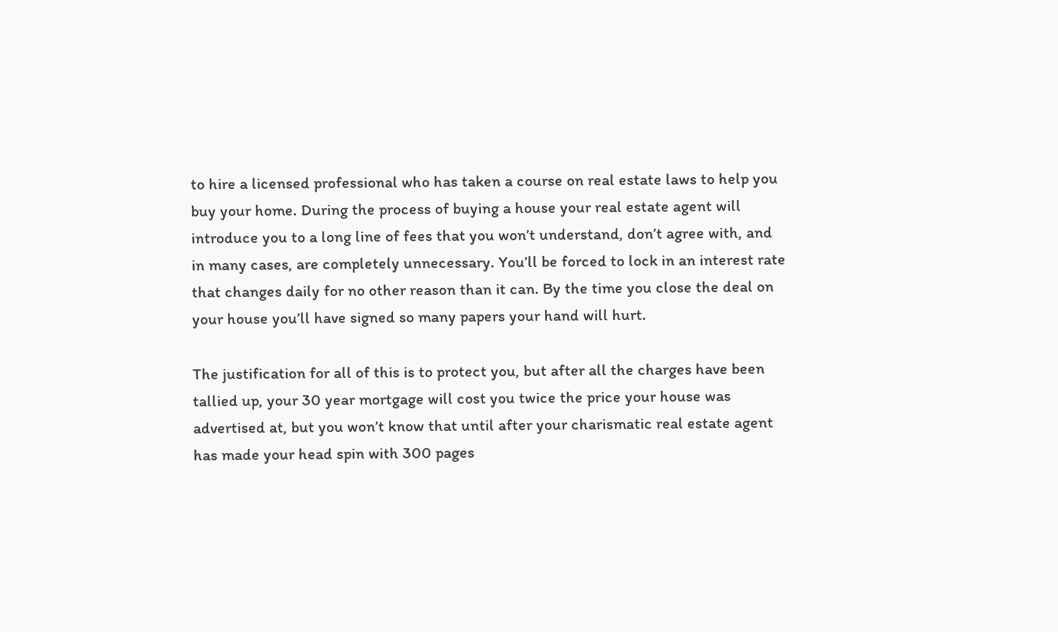to hire a licensed professional who has taken a course on real estate laws to help you buy your home. During the process of buying a house your real estate agent will introduce you to a long line of fees that you won’t understand, don’t agree with, and in many cases, are completely unnecessary. You’ll be forced to lock in an interest rate that changes daily for no other reason than it can. By the time you close the deal on your house you’ll have signed so many papers your hand will hurt.

The justification for all of this is to protect you, but after all the charges have been tallied up, your 30 year mortgage will cost you twice the price your house was advertised at, but you won’t know that until after your charismatic real estate agent has made your head spin with 300 pages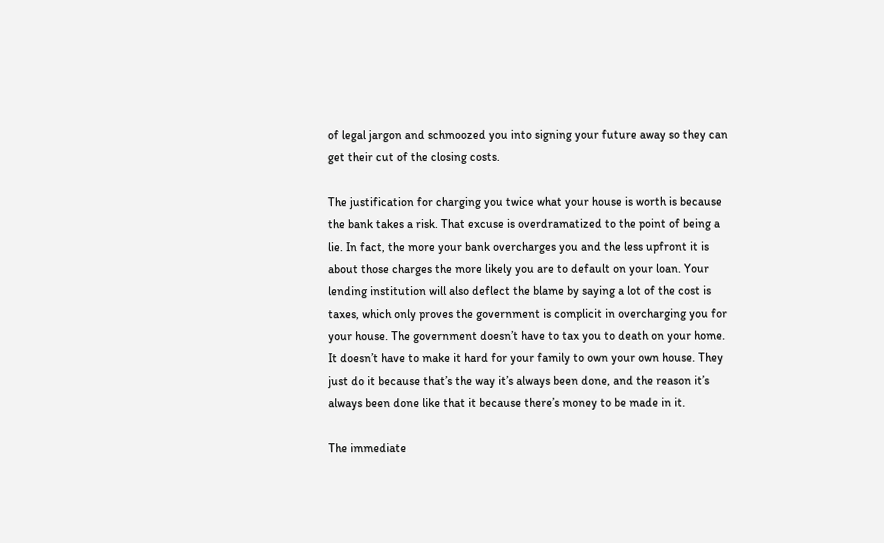of legal jargon and schmoozed you into signing your future away so they can get their cut of the closing costs.

The justification for charging you twice what your house is worth is because the bank takes a risk. That excuse is overdramatized to the point of being a lie. In fact, the more your bank overcharges you and the less upfront it is about those charges the more likely you are to default on your loan. Your lending institution will also deflect the blame by saying a lot of the cost is taxes, which only proves the government is complicit in overcharging you for your house. The government doesn’t have to tax you to death on your home. It doesn’t have to make it hard for your family to own your own house. They just do it because that’s the way it’s always been done, and the reason it’s always been done like that it because there’s money to be made in it.

The immediate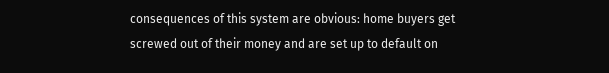consequences of this system are obvious: home buyers get screwed out of their money and are set up to default on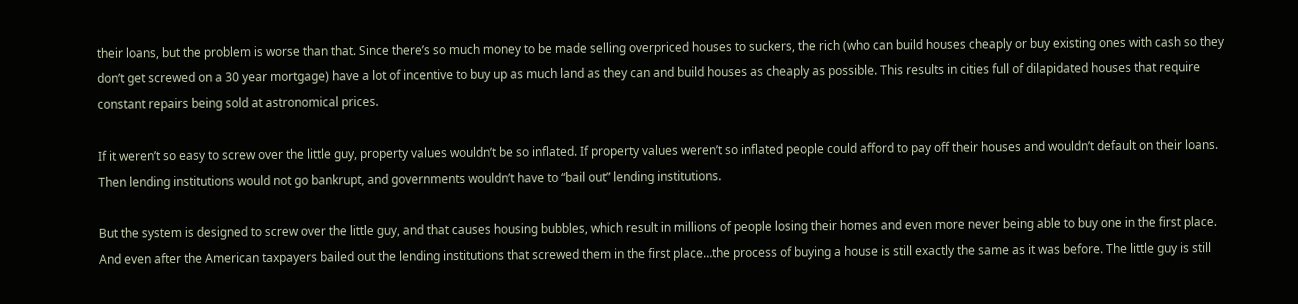their loans, but the problem is worse than that. Since there’s so much money to be made selling overpriced houses to suckers, the rich (who can build houses cheaply or buy existing ones with cash so they don’t get screwed on a 30 year mortgage) have a lot of incentive to buy up as much land as they can and build houses as cheaply as possible. This results in cities full of dilapidated houses that require constant repairs being sold at astronomical prices.

If it weren’t so easy to screw over the little guy, property values wouldn’t be so inflated. If property values weren’t so inflated people could afford to pay off their houses and wouldn’t default on their loans. Then lending institutions would not go bankrupt, and governments wouldn’t have to “bail out” lending institutions.

But the system is designed to screw over the little guy, and that causes housing bubbles, which result in millions of people losing their homes and even more never being able to buy one in the first place. And even after the American taxpayers bailed out the lending institutions that screwed them in the first place…the process of buying a house is still exactly the same as it was before. The little guy is still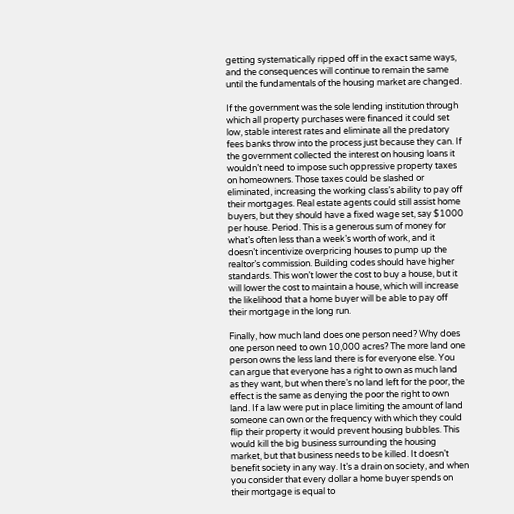getting systematically ripped off in the exact same ways, and the consequences will continue to remain the same until the fundamentals of the housing market are changed.

If the government was the sole lending institution through which all property purchases were financed it could set low, stable interest rates and eliminate all the predatory fees banks throw into the process just because they can. If the government collected the interest on housing loans it wouldn’t need to impose such oppressive property taxes on homeowners. Those taxes could be slashed or eliminated, increasing the working class’s ability to pay off their mortgages. Real estate agents could still assist home buyers, but they should have a fixed wage set, say $1000 per house. Period. This is a generous sum of money for what’s often less than a week’s worth of work, and it doesn’t incentivize overpricing houses to pump up the realtor’s commission. Building codes should have higher standards. This won’t lower the cost to buy a house, but it will lower the cost to maintain a house, which will increase the likelihood that a home buyer will be able to pay off their mortgage in the long run.

Finally, how much land does one person need? Why does one person need to own 10,000 acres? The more land one person owns the less land there is for everyone else. You can argue that everyone has a right to own as much land as they want, but when there’s no land left for the poor, the effect is the same as denying the poor the right to own land. If a law were put in place limiting the amount of land someone can own or the frequency with which they could flip their property it would prevent housing bubbles. This would kill the big business surrounding the housing market, but that business needs to be killed. It doesn’t benefit society in any way. It’s a drain on society, and when you consider that every dollar a home buyer spends on their mortgage is equal to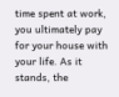time spent at work, you ultimately pay for your house with your life. As it stands, the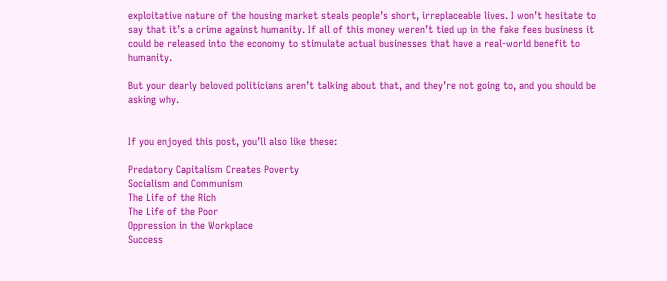exploitative nature of the housing market steals people’s short, irreplaceable lives. I won’t hesitate to say that it’s a crime against humanity. If all of this money weren’t tied up in the fake fees business it could be released into the economy to stimulate actual businesses that have a real-world benefit to humanity.

But your dearly beloved politicians aren’t talking about that, and they’re not going to, and you should be asking why.


If you enjoyed this post, you’ll also like these:

Predatory Capitalism Creates Poverty
Socialism and Communism
The Life of the Rich
The Life of the Poor
Oppression in the Workplace
Success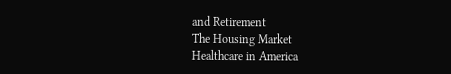and Retirement
The Housing Market
Healthcare in America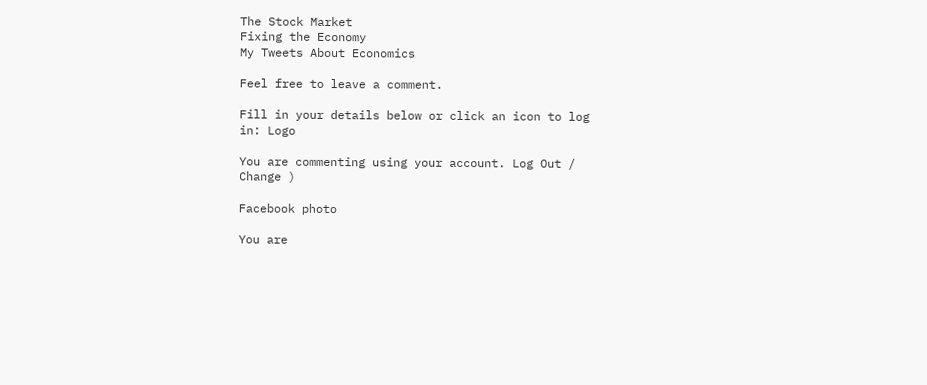The Stock Market
Fixing the Economy
My Tweets About Economics

Feel free to leave a comment.

Fill in your details below or click an icon to log in: Logo

You are commenting using your account. Log Out /  Change )

Facebook photo

You are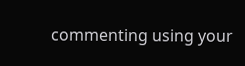commenting using your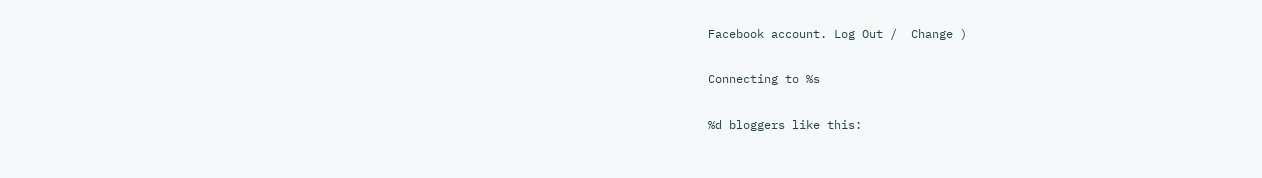Facebook account. Log Out /  Change )

Connecting to %s

%d bloggers like this: